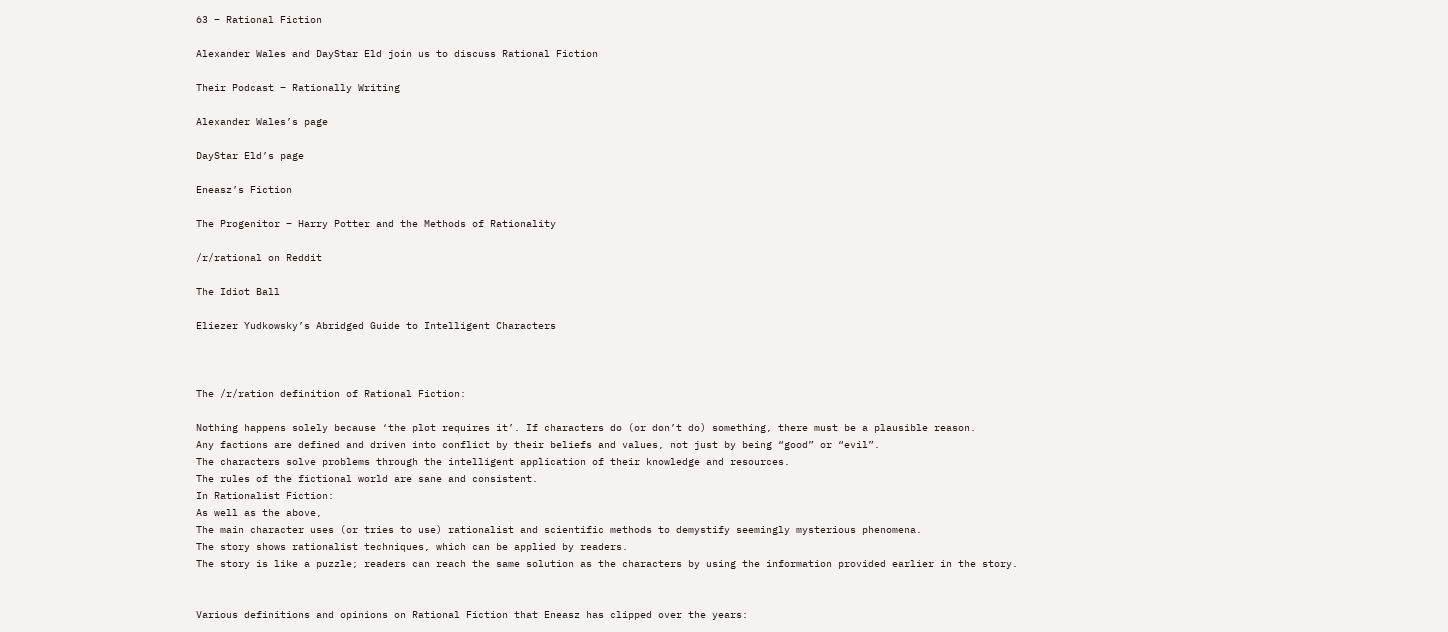63 – Rational Fiction

Alexander Wales and DayStar Eld join us to discuss Rational Fiction

Their Podcast – Rationally Writing

Alexander Wales’s page

DayStar Eld’s page

Eneasz’s Fiction

The Progenitor – Harry Potter and the Methods of Rationality

/r/rational on Reddit

The Idiot Ball

Eliezer Yudkowsky’s Abridged Guide to Intelligent Characters



The /r/ration definition of Rational Fiction:

Nothing happens solely because ‘the plot requires it’. If characters do (or don’t do) something, there must be a plausible reason.
Any factions are defined and driven into conflict by their beliefs and values, not just by being “good” or “evil”.
The characters solve problems through the intelligent application of their knowledge and resources.
The rules of the fictional world are sane and consistent.
In Rationalist Fiction:
As well as the above,
The main character uses (or tries to use) rationalist and scientific methods to demystify seemingly mysterious phenomena.
The story shows rationalist techniques, which can be applied by readers.
The story is like a puzzle; readers can reach the same solution as the characters by using the information provided earlier in the story.


Various definitions and opinions on Rational Fiction that Eneasz has clipped over the years: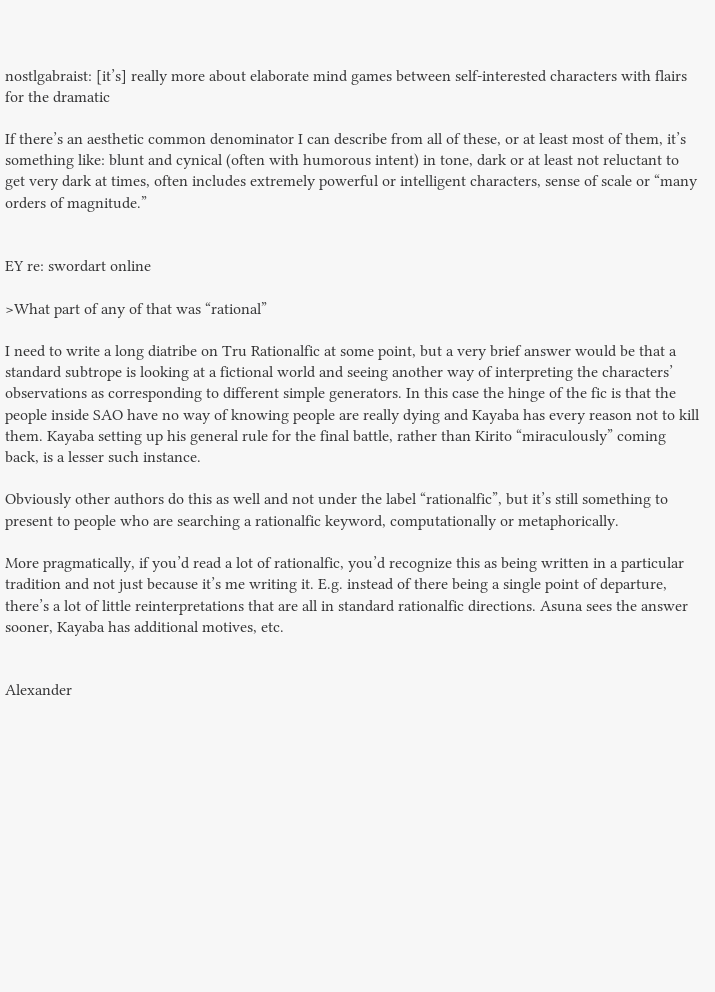nostlgabraist: [it’s] really more about elaborate mind games between self-interested characters with flairs for the dramatic

If there’s an aesthetic common denominator I can describe from all of these, or at least most of them, it’s something like: blunt and cynical (often with humorous intent) in tone, dark or at least not reluctant to get very dark at times, often includes extremely powerful or intelligent characters, sense of scale or “many orders of magnitude.”


EY re: swordart online

>What part of any of that was “rational”

I need to write a long diatribe on Tru Rationalfic at some point, but a very brief answer would be that a standard subtrope is looking at a fictional world and seeing another way of interpreting the characters’ observations as corresponding to different simple generators. In this case the hinge of the fic is that the people inside SAO have no way of knowing people are really dying and Kayaba has every reason not to kill them. Kayaba setting up his general rule for the final battle, rather than Kirito “miraculously” coming back, is a lesser such instance.

Obviously other authors do this as well and not under the label “rationalfic”, but it’s still something to present to people who are searching a rationalfic keyword, computationally or metaphorically.

More pragmatically, if you’d read a lot of rationalfic, you’d recognize this as being written in a particular tradition and not just because it’s me writing it. E.g. instead of there being a single point of departure, there’s a lot of little reinterpretations that are all in standard rationalfic directions. Asuna sees the answer sooner, Kayaba has additional motives, etc.


Alexander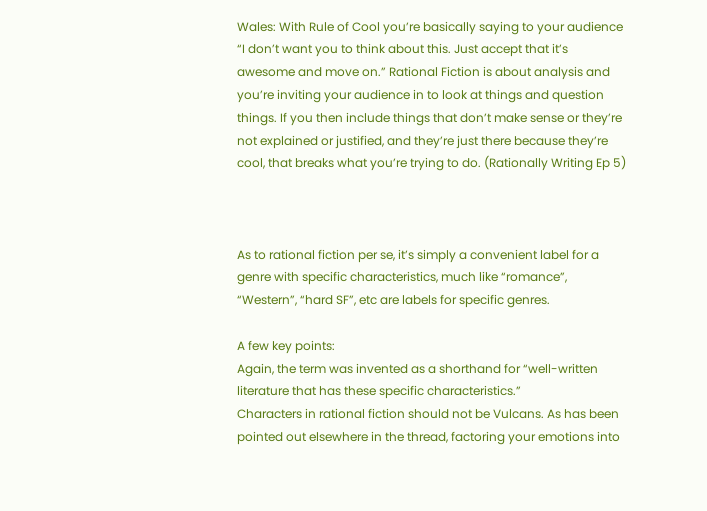Wales: With Rule of Cool you’re basically saying to your audience “I don’t want you to think about this. Just accept that it’s awesome and move on.” Rational Fiction is about analysis and you’re inviting your audience in to look at things and question things. If you then include things that don’t make sense or they’re not explained or justified, and they’re just there because they’re cool, that breaks what you’re trying to do. (Rationally Writing Ep 5)



As to rational fiction per se, it’s simply a convenient label for a genre with specific characteristics, much like “romance”, “Western”, “hard SF”, etc are labels for specific genres.

A few key points:
Again, the term was invented as a shorthand for “well-written literature that has these specific characteristics.”
Characters in rational fiction should not be Vulcans. As has been pointed out elsewhere in the thread, factoring your emotions into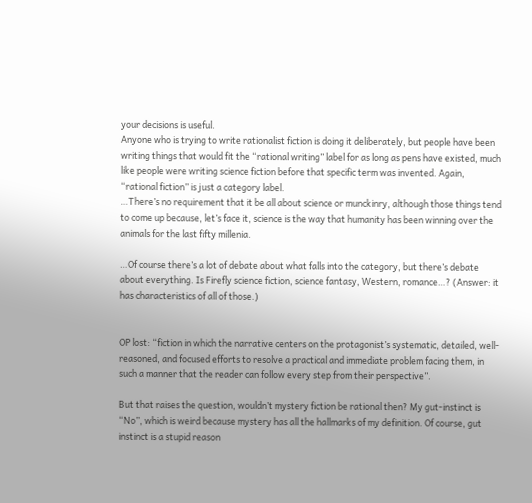your decisions is useful.
Anyone who is trying to write rationalist fiction is doing it deliberately, but people have been writing things that would fit the “rational writing” label for as long as pens have existed, much like people were writing science fiction before that specific term was invented. Again, “rational fiction” is just a category label.
…There’s no requirement that it be all about science or munckinry, although those things tend to come up because, let’s face it, science is the way that humanity has been winning over the animals for the last fifty millenia.

…Of course there’s a lot of debate about what falls into the category, but there’s debate about everything. Is Firefly science fiction, science fantasy, Western, romance…? (Answer: it has characteristics of all of those.)


OP lost: “fiction in which the narrative centers on the protagonist’s systematic, detailed, well-reasoned, and focused efforts to resolve a practical and immediate problem facing them, in such a manner that the reader can follow every step from their perspective”.

But that raises the question, wouldn’t mystery fiction be rational then? My gut-instinct is “No”, which is weird because mystery has all the hallmarks of my definition. Of course, gut instinct is a stupid reason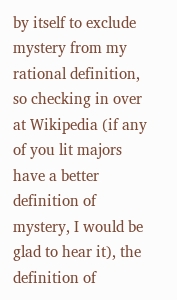by itself to exclude mystery from my rational definition, so checking in over at Wikipedia (if any of you lit majors have a better definition of mystery, I would be glad to hear it), the definition of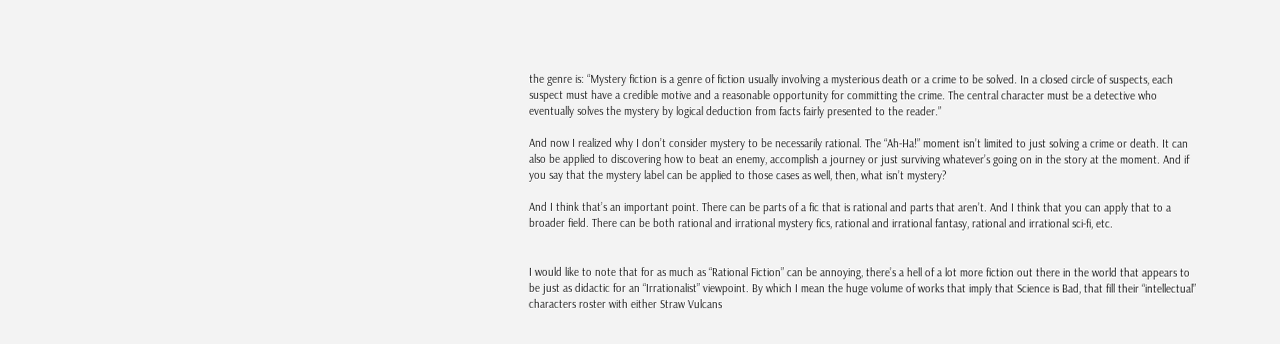the genre is: “Mystery fiction is a genre of fiction usually involving a mysterious death or a crime to be solved. In a closed circle of suspects, each suspect must have a credible motive and a reasonable opportunity for committing the crime. The central character must be a detective who eventually solves the mystery by logical deduction from facts fairly presented to the reader.”

And now I realized why I don’t consider mystery to be necessarily rational. The “Ah-Ha!” moment isn’t limited to just solving a crime or death. It can also be applied to discovering how to beat an enemy, accomplish a journey or just surviving whatever’s going on in the story at the moment. And if you say that the mystery label can be applied to those cases as well, then, what isn’t mystery?

And I think that’s an important point. There can be parts of a fic that is rational and parts that aren’t. And I think that you can apply that to a broader field. There can be both rational and irrational mystery fics, rational and irrational fantasy, rational and irrational sci-fi, etc.


I would like to note that for as much as “Rational Fiction” can be annoying, there’s a hell of a lot more fiction out there in the world that appears to be just as didactic for an “Irrationalist” viewpoint. By which I mean the huge volume of works that imply that Science is Bad, that fill their “intellectual” characters roster with either Straw Vulcans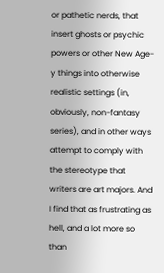or pathetic nerds, that insert ghosts or psychic powers or other New Age-y things into otherwise realistic settings (in, obviously, non-fantasy series), and in other ways attempt to comply with the stereotype that writers are art majors. And I find that as frustrating as hell, and a lot more so than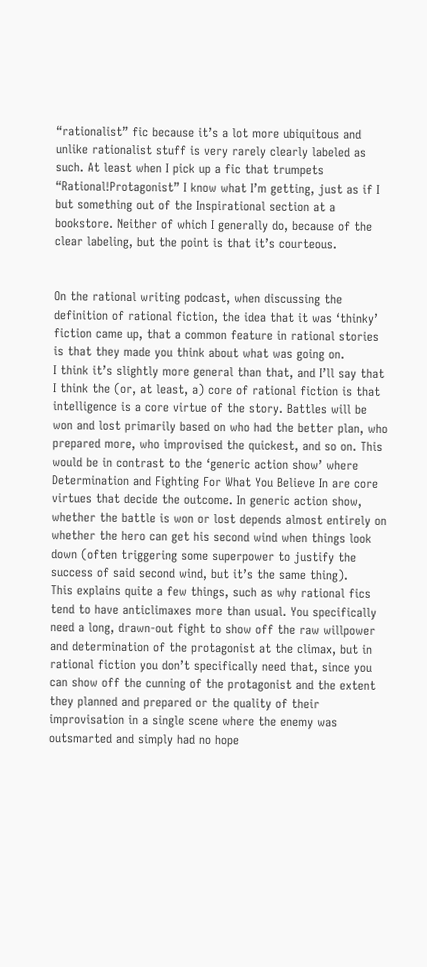“rationalist” fic because it’s a lot more ubiquitous and unlike rationalist stuff is very rarely clearly labeled as such. At least when I pick up a fic that trumpets “Rational!Protagonist” I know what I’m getting, just as if I but something out of the Inspirational section at a bookstore. Neither of which I generally do, because of the clear labeling, but the point is that it’s courteous.


On the rational writing podcast, when discussing the definition of rational fiction, the idea that it was ‘thinky’ fiction came up, that a common feature in rational stories is that they made you think about what was going on.
I think it’s slightly more general than that, and I’ll say that I think the (or, at least, a) core of rational fiction is that intelligence is a core virtue of the story. Battles will be won and lost primarily based on who had the better plan, who prepared more, who improvised the quickest, and so on. This would be in contrast to the ‘generic action show’ where Determination and Fighting For What You Believe In are core virtues that decide the outcome. In generic action show, whether the battle is won or lost depends almost entirely on whether the hero can get his second wind when things look down (often triggering some superpower to justify the success of said second wind, but it’s the same thing).
This explains quite a few things, such as why rational fics tend to have anticlimaxes more than usual. You specifically need a long, drawn-out fight to show off the raw willpower and determination of the protagonist at the climax, but in rational fiction you don’t specifically need that, since you can show off the cunning of the protagonist and the extent they planned and prepared or the quality of their improvisation in a single scene where the enemy was outsmarted and simply had no hope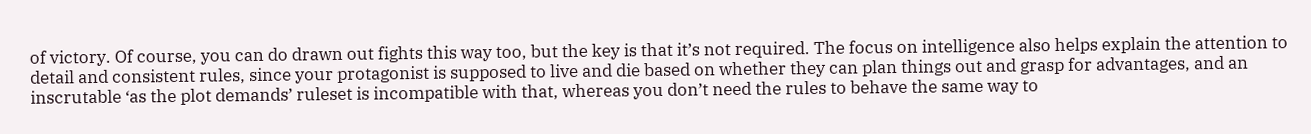of victory. Of course, you can do drawn out fights this way too, but the key is that it’s not required. The focus on intelligence also helps explain the attention to detail and consistent rules, since your protagonist is supposed to live and die based on whether they can plan things out and grasp for advantages, and an inscrutable ‘as the plot demands’ ruleset is incompatible with that, whereas you don’t need the rules to behave the same way to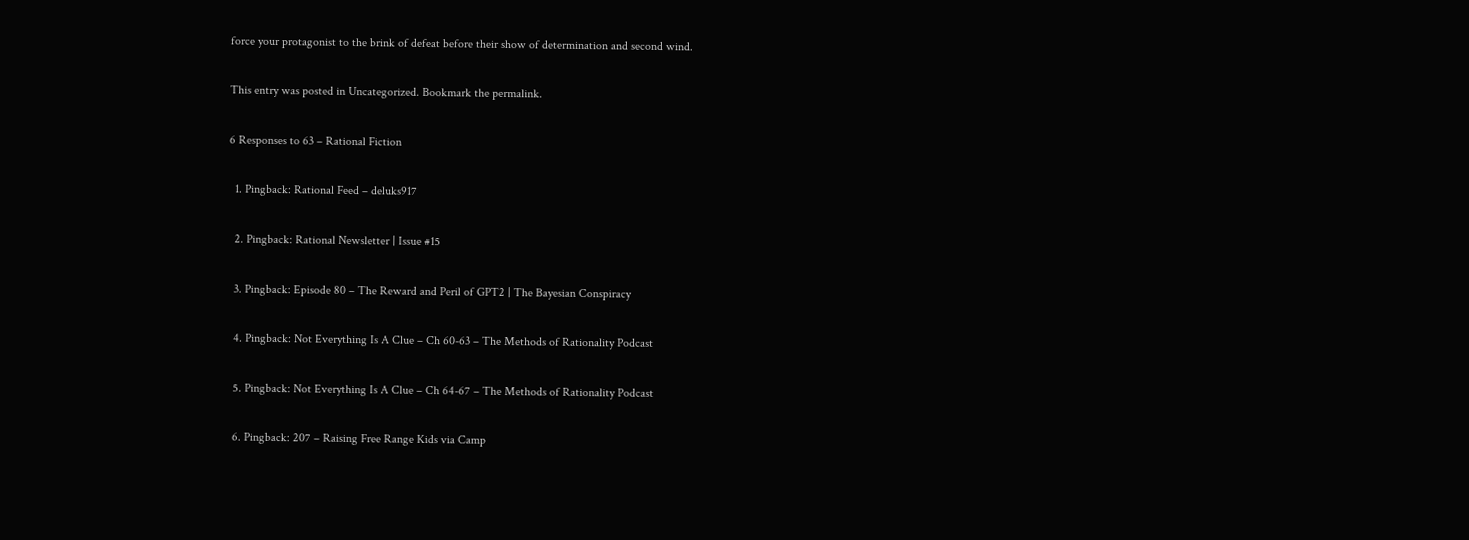force your protagonist to the brink of defeat before their show of determination and second wind.

This entry was posted in Uncategorized. Bookmark the permalink.

6 Responses to 63 – Rational Fiction

  1. Pingback: Rational Feed – deluks917

  2. Pingback: Rational Newsletter | Issue #15

  3. Pingback: Episode 80 – The Reward and Peril of GPT2 | The Bayesian Conspiracy

  4. Pingback: Not Everything Is A Clue – Ch 60-63 – The Methods of Rationality Podcast

  5. Pingback: Not Everything Is A Clue – Ch 64-67 – The Methods of Rationality Podcast

  6. Pingback: 207 – Raising Free Range Kids via Camp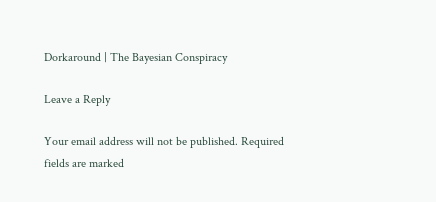Dorkaround | The Bayesian Conspiracy

Leave a Reply

Your email address will not be published. Required fields are marked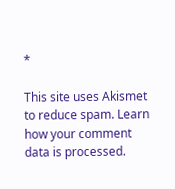*

This site uses Akismet to reduce spam. Learn how your comment data is processed.